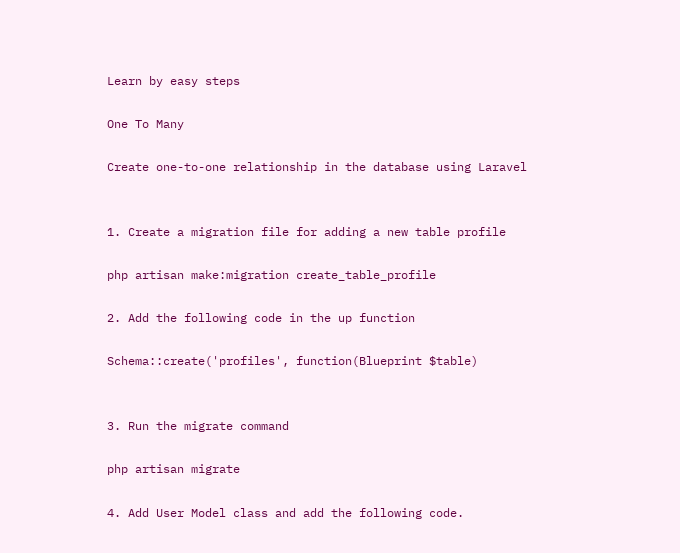Learn by easy steps

One To Many

Create one-to-one relationship in the database using Laravel


1. Create a migration file for adding a new table profile

php artisan make:migration create_table_profile

2. Add the following code in the up function

Schema::create('profiles', function(Blueprint $table)


3. Run the migrate command

php artisan migrate

4. Add User Model class and add the following code.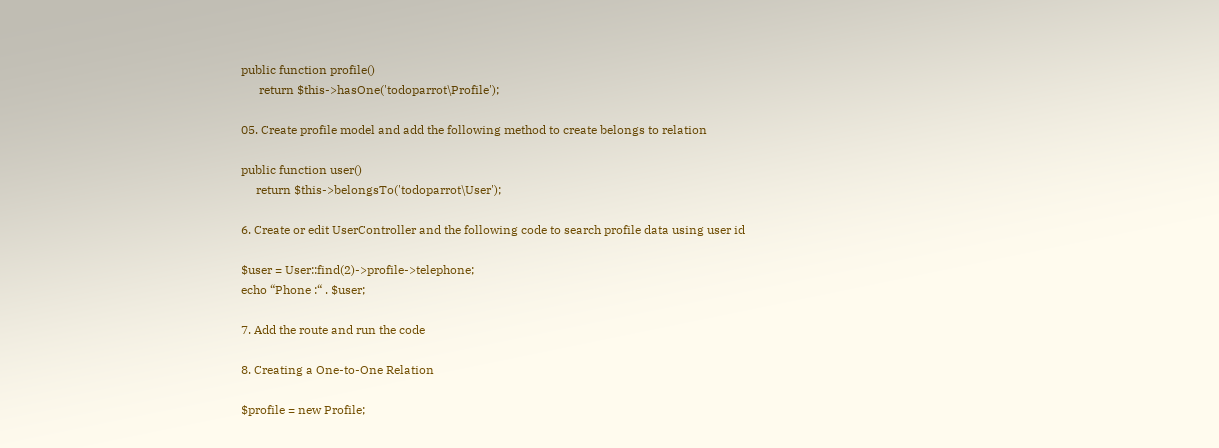public function profile()
      return $this->hasOne('todoparrot\Profile');

05. Create profile model and add the following method to create belongs to relation

public function user()
     return $this->belongsTo('todoparrot\User');

6. Create or edit UserController and the following code to search profile data using user id

$user = User::find(2)->profile->telephone;
echo “Phone :“ . $user;

7. Add the route and run the code

8. Creating a One-to-One Relation

$profile = new Profile;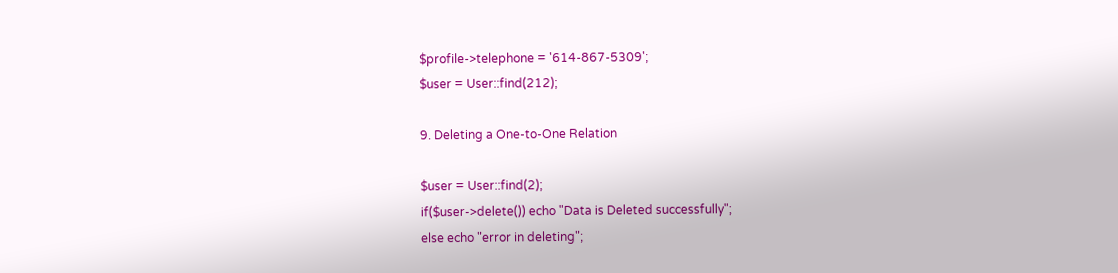$profile->telephone = '614-867-5309';
$user = User::find(212);

9. Deleting a One-to-One Relation

$user = User::find(2);
if($user->delete()) echo "Data is Deleted successfully";
else echo "error in deleting";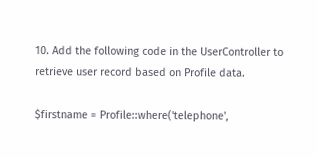10. Add the following code in the UserController to retrieve user record based on Profile data.

$firstname = Profile::where('telephone',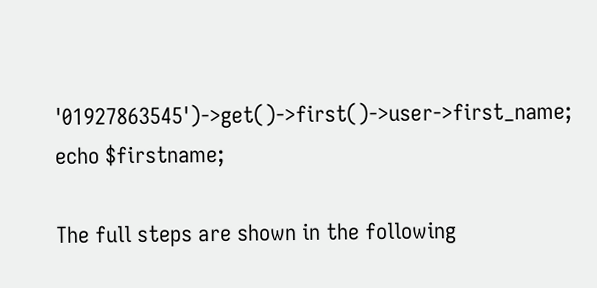'01927863545')->get()->first()->user->first_name;
echo $firstname;

The full steps are shown in the following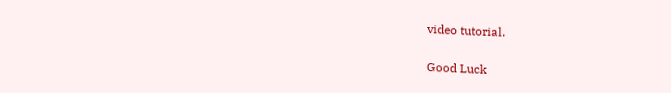video tutorial.

Good Luck